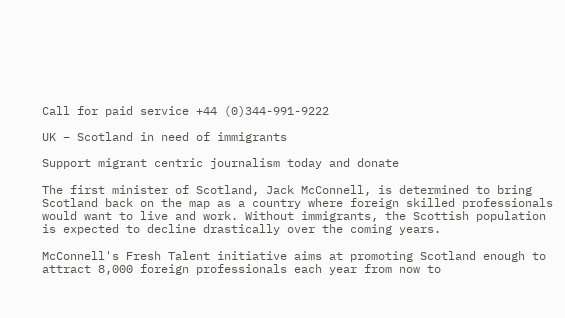Call for paid service +44 (0)344-991-9222

UK – Scotland in need of immigrants

Support migrant centric journalism today and donate

The first minister of Scotland, Jack McConnell, is determined to bring Scotland back on the map as a country where foreign skilled professionals would want to live and work. Without immigrants, the Scottish population is expected to decline drastically over the coming years.

McConnell's Fresh Talent initiative aims at promoting Scotland enough to attract 8,000 foreign professionals each year from now to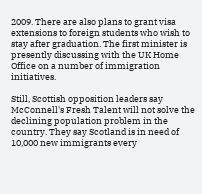2009. There are also plans to grant visa extensions to foreign students who wish to stay after graduation. The first minister is presently discussing with the UK Home Office on a number of immigration initiatives.

Still, Scottish opposition leaders say McConnell's Fresh Talent will not solve the declining population problem in the country. They say Scotland is in need of 10,000 new immigrants every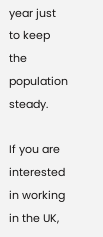year just to keep the population steady.

If you are interested in working in the UK,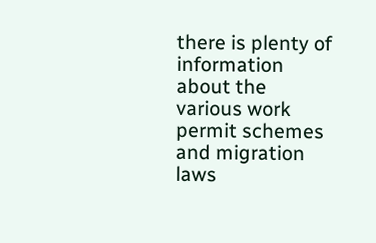there is plenty of information about the various work permit schemes and migration laws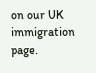on our UK immigration page.